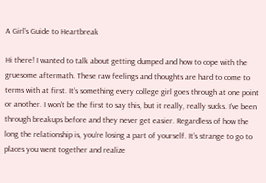A Girl’s Guide to Heartbreak

Hi there! I wanted to talk about getting dumped and how to cope with the gruesome aftermath. These raw feelings and thoughts are hard to come to terms with at first. It’s something every college girl goes through at one point or another. I won’t be the first to say this, but it really, really sucks. I’ve been through breakups before and they never get easier. Regardless of how the long the relationship is, you’re losing a part of yourself. It’s strange to go to places you went together and realize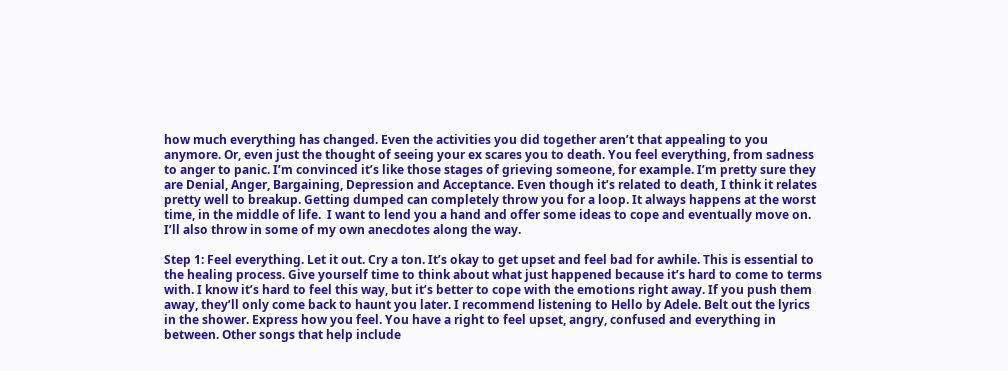how much everything has changed. Even the activities you did together aren’t that appealing to you anymore. Or, even just the thought of seeing your ex scares you to death. You feel everything, from sadness to anger to panic. I’m convinced it’s like those stages of grieving someone, for example. I’m pretty sure they are Denial, Anger, Bargaining, Depression and Acceptance. Even though it’s related to death, I think it relates pretty well to breakup. Getting dumped can completely throw you for a loop. It always happens at the worst time, in the middle of life.  I want to lend you a hand and offer some ideas to cope and eventually move on. I’ll also throw in some of my own anecdotes along the way.

Step 1: Feel everything. Let it out. Cry a ton. It’s okay to get upset and feel bad for awhile. This is essential to the healing process. Give yourself time to think about what just happened because it’s hard to come to terms with. I know it’s hard to feel this way, but it’s better to cope with the emotions right away. If you push them away, they’ll only come back to haunt you later. I recommend listening to Hello by Adele. Belt out the lyrics in the shower. Express how you feel. You have a right to feel upset, angry, confused and everything in between. Other songs that help include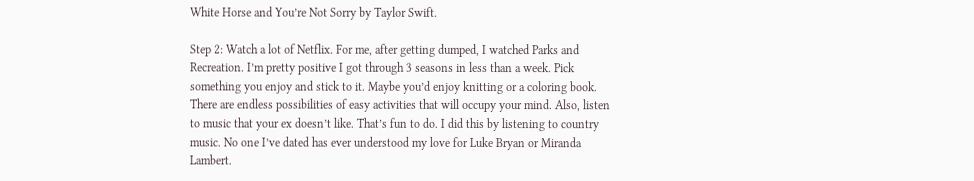White Horse and You’re Not Sorry by Taylor Swift.

Step 2: Watch a lot of Netflix. For me, after getting dumped, I watched Parks and Recreation. I’m pretty positive I got through 3 seasons in less than a week. Pick something you enjoy and stick to it. Maybe you’d enjoy knitting or a coloring book. There are endless possibilities of easy activities that will occupy your mind. Also, listen to music that your ex doesn’t like. That’s fun to do. I did this by listening to country music. No one I’ve dated has ever understood my love for Luke Bryan or Miranda Lambert.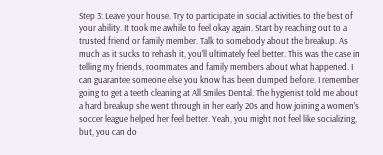Step 3: Leave your house. Try to participate in social activities to the best of your ability. It took me awhile to feel okay again. Start by reaching out to a trusted friend or family member. Talk to somebody about the breakup. As much as it sucks to rehash it, you’ll ultimately feel better. This was the case in telling my friends, roommates and family members about what happened. I can guarantee someone else you know has been dumped before. I remember going to get a teeth cleaning at All Smiles Dental. The hygienist told me about a hard breakup she went through in her early 20s and how joining a women’s soccer league helped her feel better. Yeah, you might not feel like socializing, but, you can do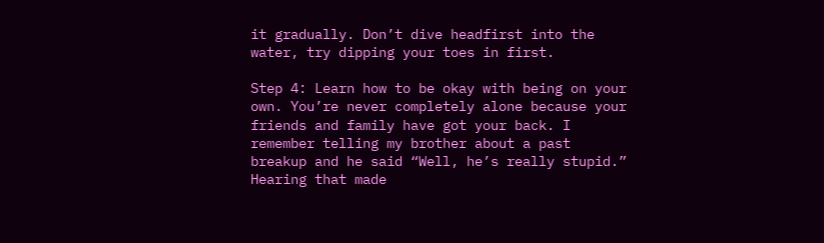it gradually. Don’t dive headfirst into the water, try dipping your toes in first.

Step 4: Learn how to be okay with being on your own. You’re never completely alone because your friends and family have got your back. I remember telling my brother about a past breakup and he said “Well, he’s really stupid.” Hearing that made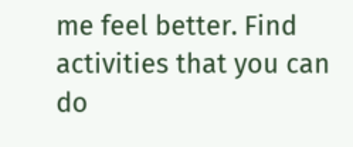me feel better. Find activities that you can do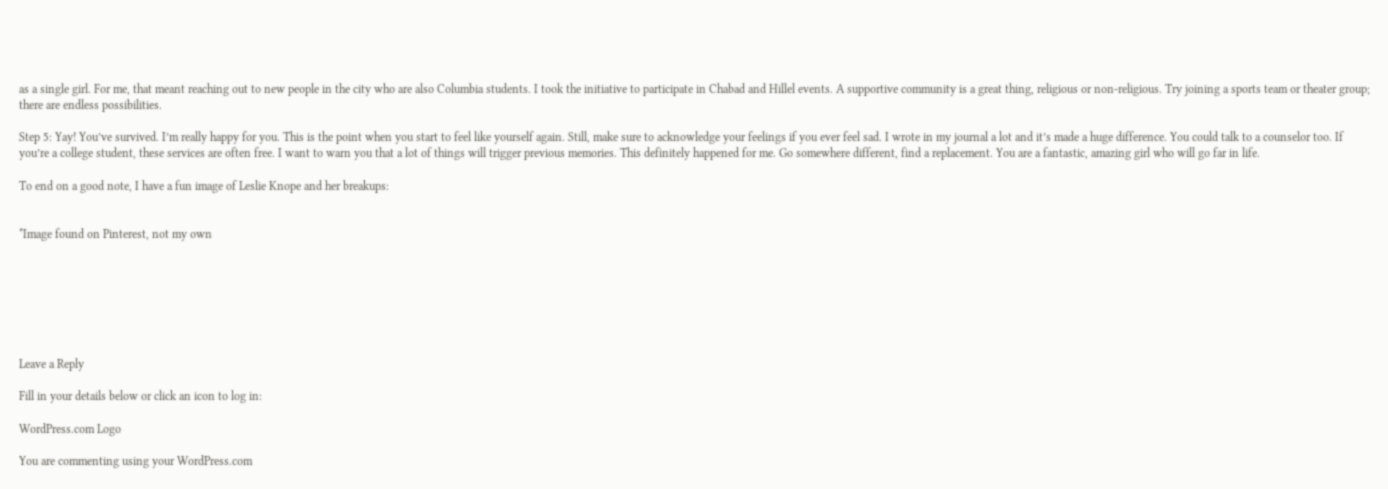as a single girl. For me, that meant reaching out to new people in the city who are also Columbia students. I took the initiative to participate in Chabad and Hillel events. A supportive community is a great thing, religious or non-religious. Try joining a sports team or theater group; there are endless possibilities.

Step 5: Yay! You’ve survived. I’m really happy for you. This is the point when you start to feel like yourself again. Still, make sure to acknowledge your feelings if you ever feel sad. I wrote in my journal a lot and it’s made a huge difference. You could talk to a counselor too. If you’re a college student, these services are often free. I want to warn you that a lot of things will trigger previous memories. This definitely happened for me. Go somewhere different, find a replacement. You are a fantastic, amazing girl who will go far in life.

To end on a good note, I have a fun image of Leslie Knope and her breakups:


*Image found on Pinterest, not my own







Leave a Reply

Fill in your details below or click an icon to log in:

WordPress.com Logo

You are commenting using your WordPress.com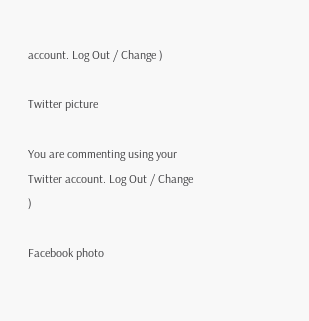account. Log Out / Change )

Twitter picture

You are commenting using your Twitter account. Log Out / Change )

Facebook photo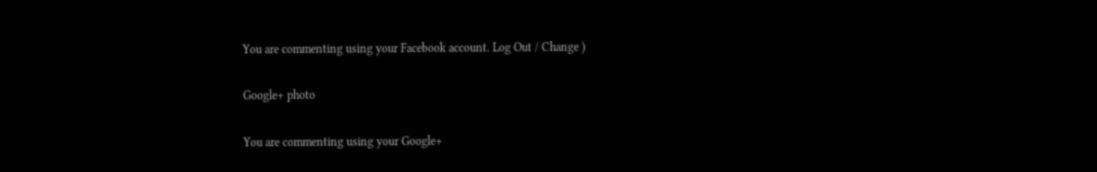You are commenting using your Facebook account. Log Out / Change )

Google+ photo

You are commenting using your Google+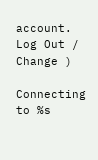account. Log Out / Change )

Connecting to %s